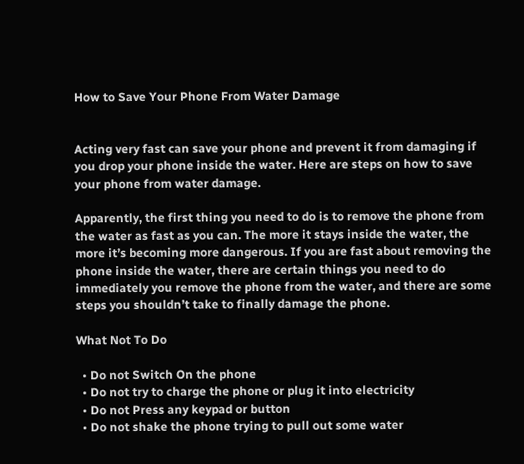How to Save Your Phone From Water Damage


Acting very fast can save your phone and prevent it from damaging if you drop your phone inside the water. Here are steps on how to save your phone from water damage.

Apparently, the first thing you need to do is to remove the phone from the water as fast as you can. The more it stays inside the water, the more it’s becoming more dangerous. If you are fast about removing the phone inside the water, there are certain things you need to do immediately you remove the phone from the water, and there are some steps you shouldn’t take to finally damage the phone.

What Not To Do

  • Do not Switch On the phone
  • Do not try to charge the phone or plug it into electricity
  • Do not Press any keypad or button
  • Do not shake the phone trying to pull out some water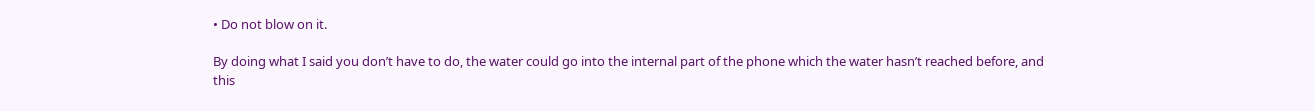• Do not blow on it.

By doing what I said you don’t have to do, the water could go into the internal part of the phone which the water hasn’t reached before, and this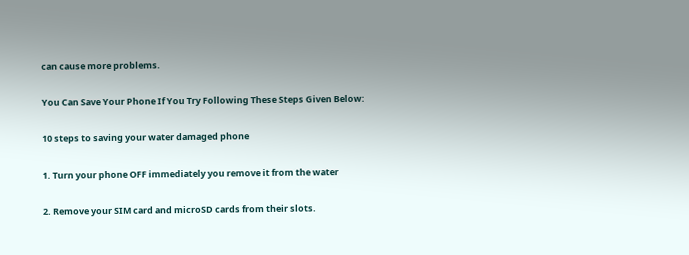can cause more problems.

You Can Save Your Phone If You Try Following These Steps Given Below:

10 steps to saving your water damaged phone

1. Turn your phone OFF immediately you remove it from the water

2. Remove your SIM card and microSD cards from their slots.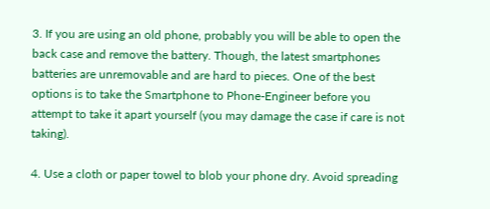3. If you are using an old phone, probably you will be able to open the back case and remove the battery. Though, the latest smartphones batteries are unremovable and are hard to pieces. One of the best options is to take the Smartphone to Phone-Engineer before you attempt to take it apart yourself (you may damage the case if care is not taking).

4. Use a cloth or paper towel to blob your phone dry. Avoid spreading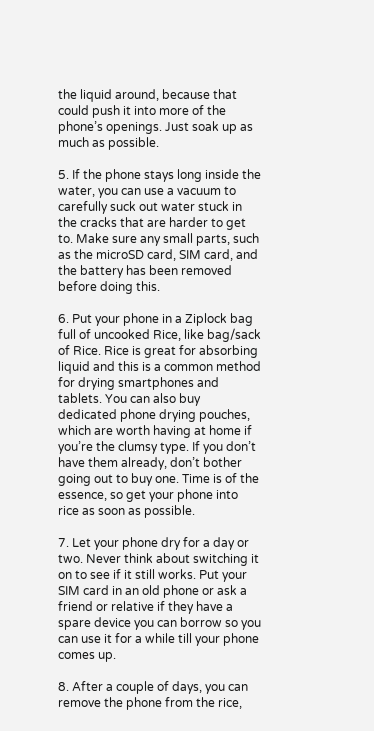the liquid around, because that could push it into more of the phone’s openings. Just soak up as much as possible.

5. If the phone stays long inside the water, you can use a vacuum to carefully suck out water stuck in the cracks that are harder to get to. Make sure any small parts, such as the microSD card, SIM card, and the battery has been removed before doing this.

6. Put your phone in a Ziplock bag full of uncooked Rice, like bag/sack of Rice. Rice is great for absorbing liquid and this is a common method for drying smartphones and tablets. You can also buy dedicated phone drying pouches, which are worth having at home if you’re the clumsy type. If you don’t have them already, don’t bother going out to buy one. Time is of the essence, so get your phone into rice as soon as possible.

7. Let your phone dry for a day or two. Never think about switching it on to see if it still works. Put your SIM card in an old phone or ask a friend or relative if they have a spare device you can borrow so you can use it for a while till your phone comes up.

8. After a couple of days, you can remove the phone from the rice,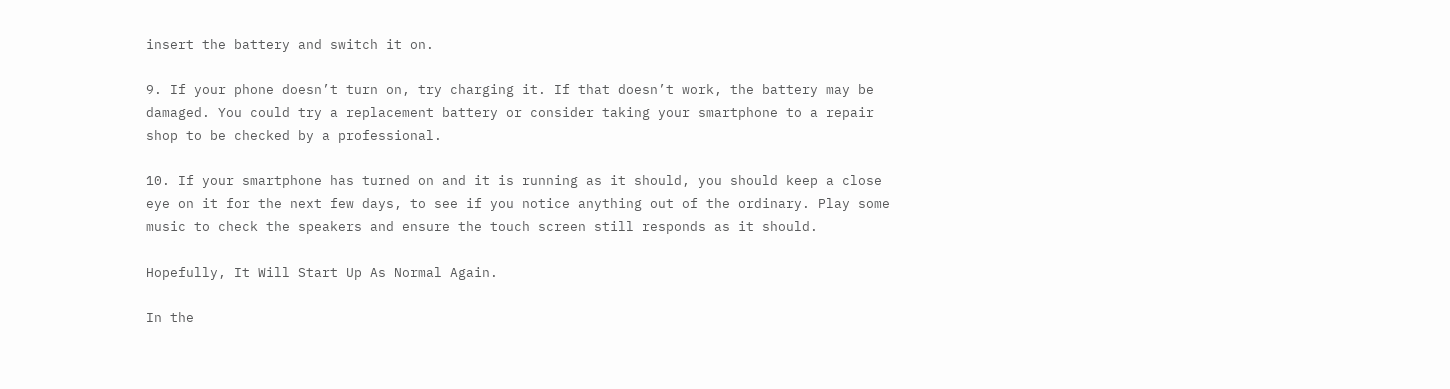insert the battery and switch it on.

9. If your phone doesn’t turn on, try charging it. If that doesn’t work, the battery may be damaged. You could try a replacement battery or consider taking your smartphone to a repair shop to be checked by a professional.

10. If your smartphone has turned on and it is running as it should, you should keep a close eye on it for the next few days, to see if you notice anything out of the ordinary. Play some music to check the speakers and ensure the touch screen still responds as it should.

Hopefully, It Will Start Up As Normal Again.

In the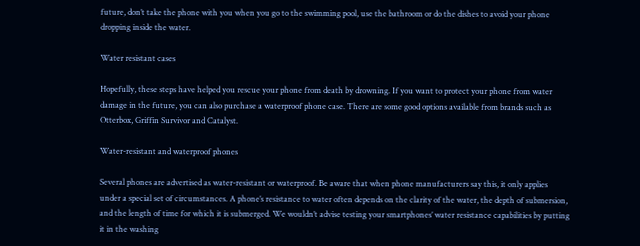future, don’t take the phone with you when you go to the swimming pool, use the bathroom or do the dishes to avoid your phone dropping inside the water.

Water resistant cases

Hopefully, these steps have helped you rescue your phone from death by drowning. If you want to protect your phone from water damage in the future, you can also purchase a waterproof phone case. There are some good options available from brands such as Otterbox, Griffin Survivor and Catalyst.

Water-resistant and waterproof phones

Several phones are advertised as water-resistant or waterproof. Be aware that when phone manufacturers say this, it only applies under a special set of circumstances. A phone’s resistance to water often depends on the clarity of the water, the depth of submersion, and the length of time for which it is submerged. We wouldn’t advise testing your smartphones’ water resistance capabilities by putting it in the washing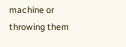machine or throwing them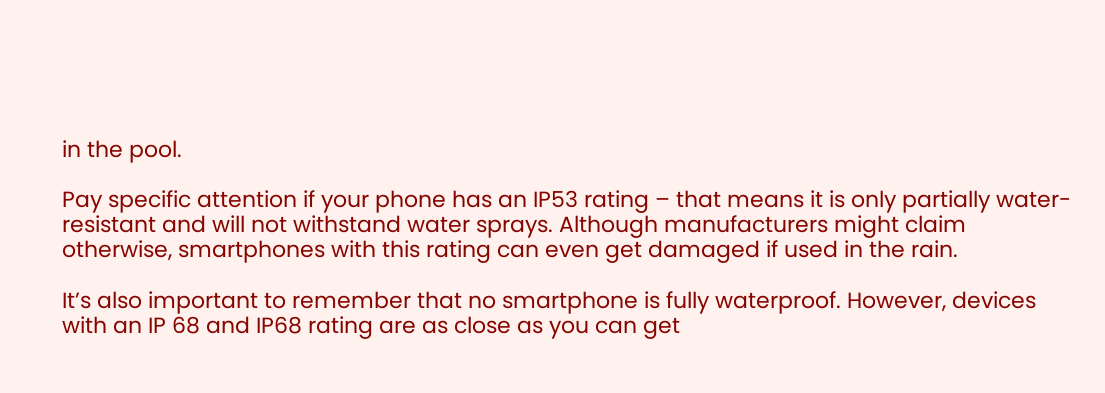in the pool.

Pay specific attention if your phone has an IP53 rating – that means it is only partially water-resistant and will not withstand water sprays. Although manufacturers might claim otherwise, smartphones with this rating can even get damaged if used in the rain.

It’s also important to remember that no smartphone is fully waterproof. However, devices with an IP 68 and IP68 rating are as close as you can get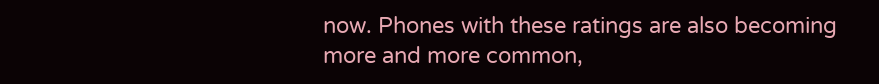now. Phones with these ratings are also becoming more and more common,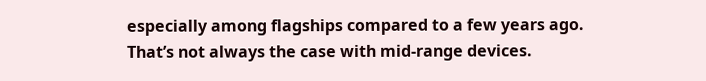especially among flagships compared to a few years ago. That’s not always the case with mid-range devices.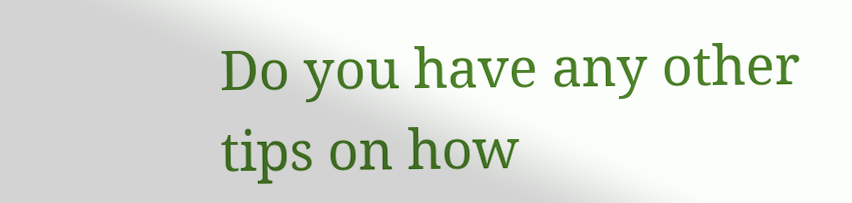Do you have any other tips on how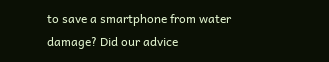to save a smartphone from water damage? Did our advice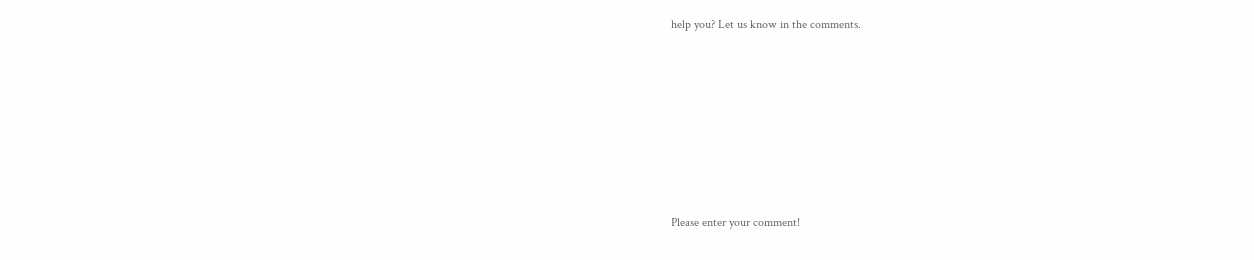help you? Let us know in the comments.










Please enter your comment!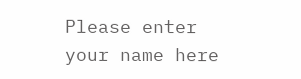Please enter your name here